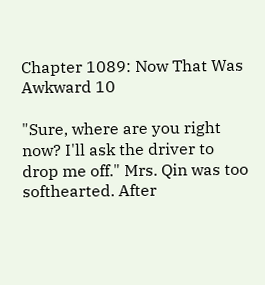Chapter 1089: Now That Was Awkward 10

"Sure, where are you right now? I'll ask the driver to drop me off." Mrs. Qin was too softhearted. After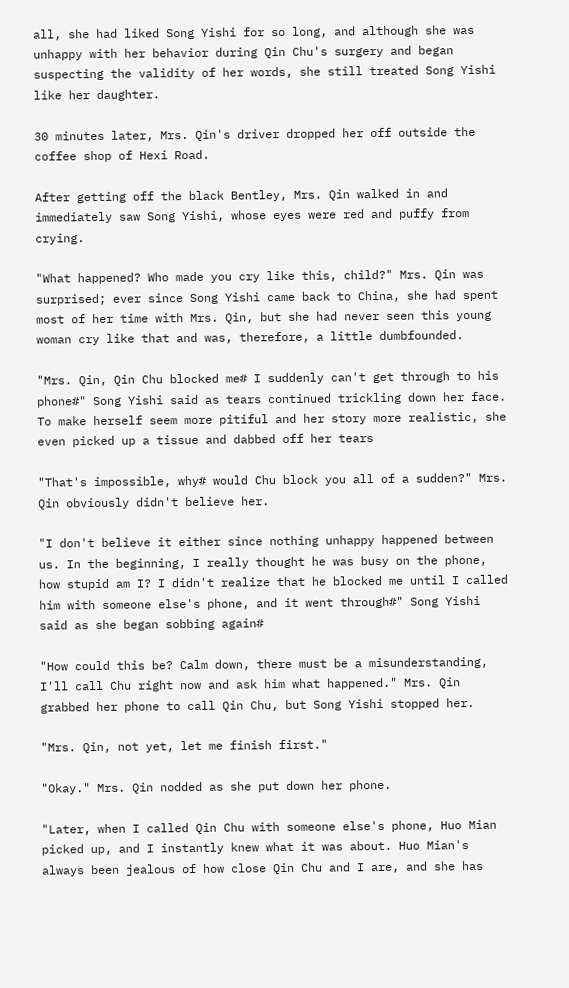all, she had liked Song Yishi for so long, and although she was unhappy with her behavior during Qin Chu's surgery and began suspecting the validity of her words, she still treated Song Yishi like her daughter.

30 minutes later, Mrs. Qin's driver dropped her off outside the coffee shop of Hexi Road.

After getting off the black Bentley, Mrs. Qin walked in and immediately saw Song Yishi, whose eyes were red and puffy from crying.

"What happened? Who made you cry like this, child?" Mrs. Qin was surprised; ever since Song Yishi came back to China, she had spent most of her time with Mrs. Qin, but she had never seen this young woman cry like that and was, therefore, a little dumbfounded.

"Mrs. Qin, Qin Chu blocked me# I suddenly can't get through to his phone#" Song Yishi said as tears continued trickling down her face. To make herself seem more pitiful and her story more realistic, she even picked up a tissue and dabbed off her tears

"That's impossible, why# would Chu block you all of a sudden?" Mrs. Qin obviously didn't believe her.

"I don't believe it either since nothing unhappy happened between us. In the beginning, I really thought he was busy on the phone, how stupid am I? I didn't realize that he blocked me until I called him with someone else's phone, and it went through#" Song Yishi said as she began sobbing again#

"How could this be? Calm down, there must be a misunderstanding, I'll call Chu right now and ask him what happened." Mrs. Qin grabbed her phone to call Qin Chu, but Song Yishi stopped her.

"Mrs. Qin, not yet, let me finish first."

"Okay." Mrs. Qin nodded as she put down her phone.

"Later, when I called Qin Chu with someone else's phone, Huo Mian picked up, and I instantly knew what it was about. Huo Mian's always been jealous of how close Qin Chu and I are, and she has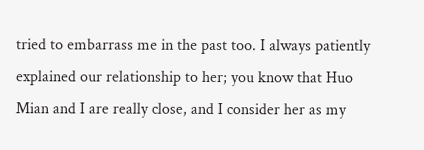tried to embarrass me in the past too. I always patiently explained our relationship to her; you know that Huo Mian and I are really close, and I consider her as my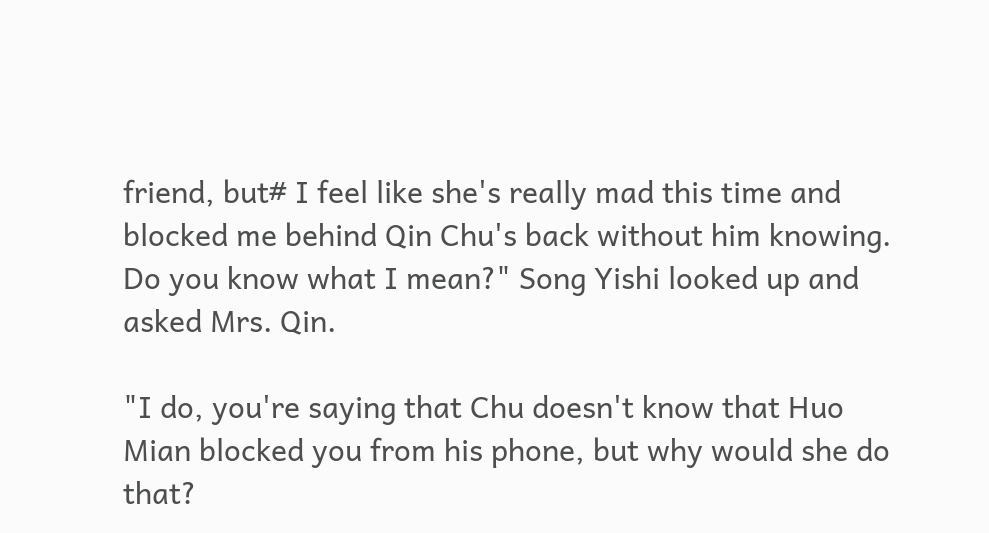friend, but# I feel like she's really mad this time and blocked me behind Qin Chu's back without him knowing. Do you know what I mean?" Song Yishi looked up and asked Mrs. Qin.

"I do, you're saying that Chu doesn't know that Huo Mian blocked you from his phone, but why would she do that?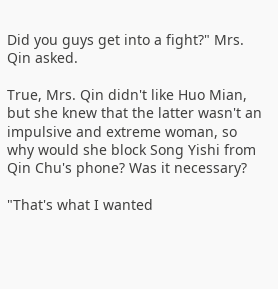Did you guys get into a fight?" Mrs. Qin asked.

True, Mrs. Qin didn't like Huo Mian, but she knew that the latter wasn't an impulsive and extreme woman, so why would she block Song Yishi from Qin Chu's phone? Was it necessary?

"That's what I wanted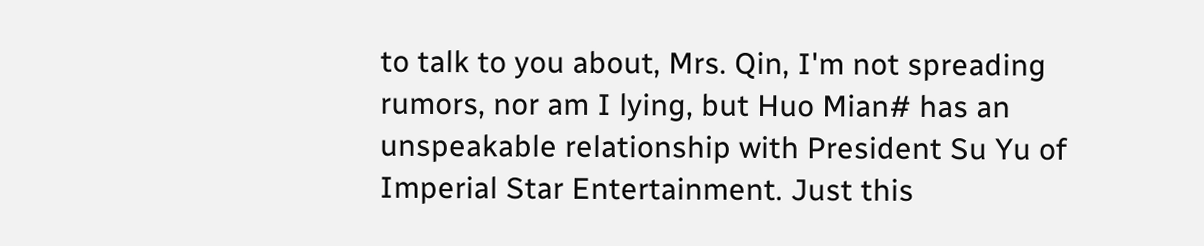to talk to you about, Mrs. Qin, I'm not spreading rumors, nor am I lying, but Huo Mian# has an unspeakable relationship with President Su Yu of Imperial Star Entertainment. Just this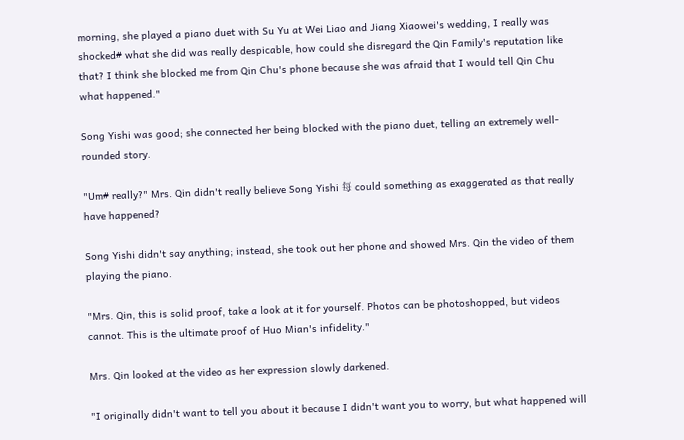morning, she played a piano duet with Su Yu at Wei Liao and Jiang Xiaowei's wedding, I really was shocked# what she did was really despicable, how could she disregard the Qin Family's reputation like that? I think she blocked me from Qin Chu's phone because she was afraid that I would tell Qin Chu what happened."

Song Yishi was good; she connected her being blocked with the piano duet, telling an extremely well-rounded story.

"Um# really?" Mrs. Qin didn't really believe Song Yishi 每 could something as exaggerated as that really have happened?

Song Yishi didn't say anything; instead, she took out her phone and showed Mrs. Qin the video of them playing the piano.

"Mrs. Qin, this is solid proof, take a look at it for yourself. Photos can be photoshopped, but videos cannot. This is the ultimate proof of Huo Mian's infidelity."

Mrs. Qin looked at the video as her expression slowly darkened.

"I originally didn't want to tell you about it because I didn't want you to worry, but what happened will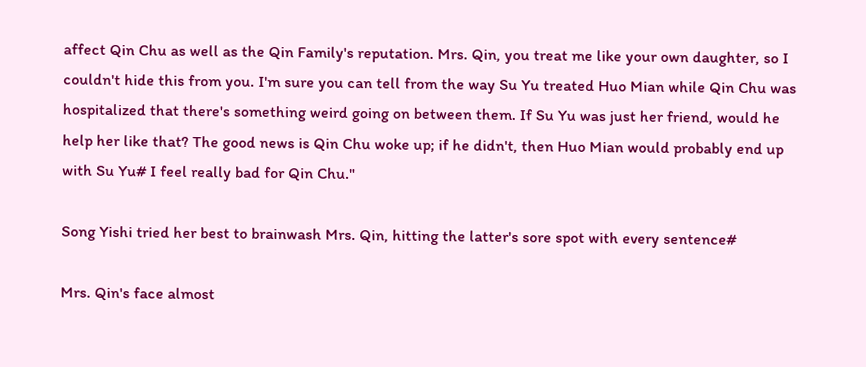affect Qin Chu as well as the Qin Family's reputation. Mrs. Qin, you treat me like your own daughter, so I couldn't hide this from you. I'm sure you can tell from the way Su Yu treated Huo Mian while Qin Chu was hospitalized that there's something weird going on between them. If Su Yu was just her friend, would he help her like that? The good news is Qin Chu woke up; if he didn't, then Huo Mian would probably end up with Su Yu# I feel really bad for Qin Chu."

Song Yishi tried her best to brainwash Mrs. Qin, hitting the latter's sore spot with every sentence#

Mrs. Qin's face almost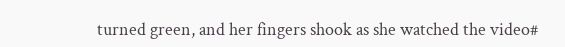turned green, and her fingers shook as she watched the video#